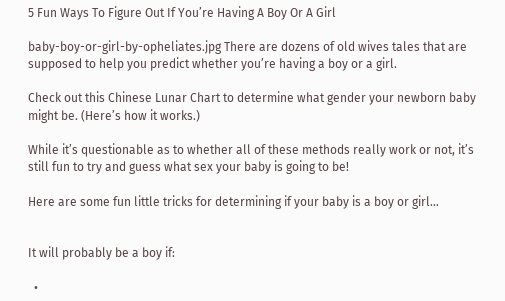5 Fun Ways To Figure Out If You’re Having A Boy Or A Girl

baby-boy-or-girl-by-opheliates.jpg There are dozens of old wives tales that are supposed to help you predict whether you’re having a boy or a girl.

Check out this Chinese Lunar Chart to determine what gender your newborn baby might be. (Here’s how it works.)

While it’s questionable as to whether all of these methods really work or not, it’s still fun to try and guess what sex your baby is going to be!

Here are some fun little tricks for determining if your baby is a boy or girl…


It will probably be a boy if:

  •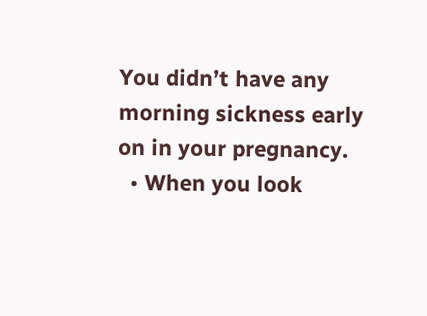You didn’t have any morning sickness early on in your pregnancy.
  • When you look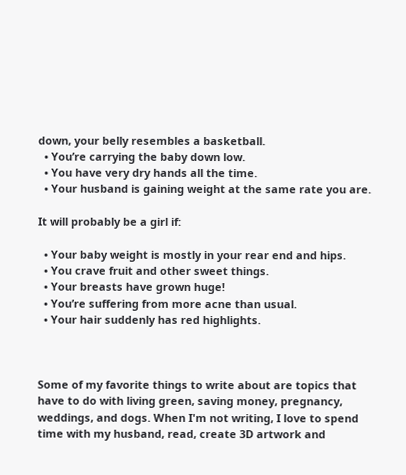down, your belly resembles a basketball.
  • You’re carrying the baby down low.
  • You have very dry hands all the time.
  • Your husband is gaining weight at the same rate you are.

It will probably be a girl if:

  • Your baby weight is mostly in your rear end and hips.
  • You crave fruit and other sweet things.
  • Your breasts have grown huge!
  • You’re suffering from more acne than usual.
  • Your hair suddenly has red highlights.



Some of my favorite things to write about are topics that have to do with living green, saving money, pregnancy, weddings, and dogs. When I'm not writing, I love to spend time with my husband, read, create 3D artwork and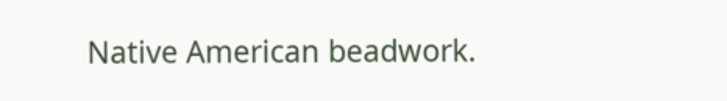Native American beadwork.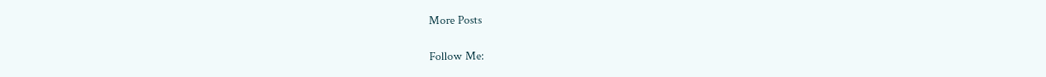More Posts

Follow Me: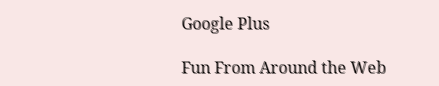Google Plus

Fun From Around the Web